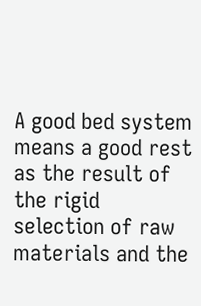A good bed system means a good rest as the result of the rigid selection of raw materials and the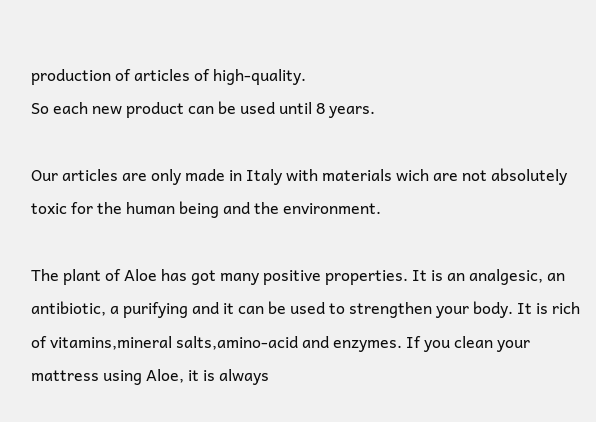production of articles of high-quality.
So each new product can be used until 8 years.

Our articles are only made in Italy with materials wich are not absolutely toxic for the human being and the environment.

The plant of Aloe has got many positive properties. It is an analgesic, an antibiotic, a purifying and it can be used to strengthen your body. It is rich of vitamins,mineral salts,amino-acid and enzymes. If you clean your mattress using Aloe, it is always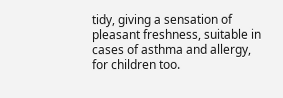tidy, giving a sensation of pleasant freshness, suitable in cases of asthma and allergy, for children too.